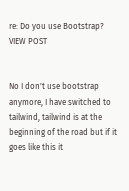re: Do you use Bootstrap? VIEW POST


No I don't use bootstrap anymore, I have switched to tailwind, tailwind is at the beginning of the road but if it goes like this it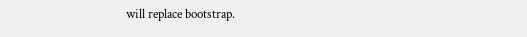will replace bootstrap.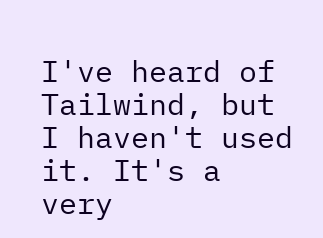I've heard of Tailwind, but I haven't used it. It's a very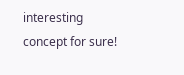interesting concept for sure!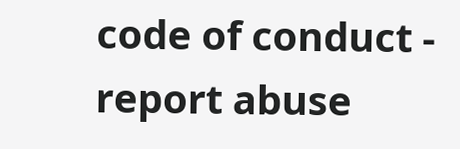code of conduct - report abuse